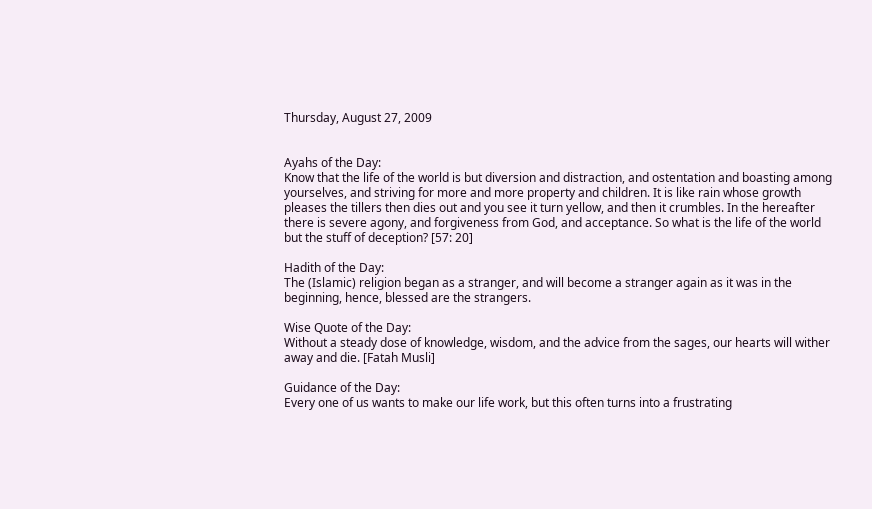Thursday, August 27, 2009


Ayahs of the Day:
Know that the life of the world is but diversion and distraction, and ostentation and boasting among yourselves, and striving for more and more property and children. It is like rain whose growth pleases the tillers then dies out and you see it turn yellow, and then it crumbles. In the hereafter there is severe agony, and forgiveness from God, and acceptance. So what is the life of the world but the stuff of deception? [57: 20]

Hadith of the Day:
The (Islamic) religion began as a stranger, and will become a stranger again as it was in the beginning, hence, blessed are the strangers.

Wise Quote of the Day:
Without a steady dose of knowledge, wisdom, and the advice from the sages, our hearts will wither away and die. [Fatah Musli]

Guidance of the Day:
Every one of us wants to make our life work, but this often turns into a frustrating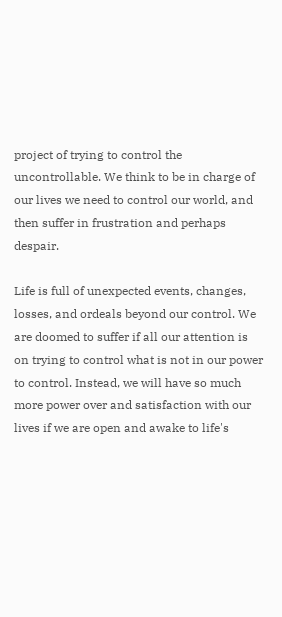project of trying to control the uncontrollable. We think to be in charge of our lives we need to control our world, and then suffer in frustration and perhaps despair.

Life is full of unexpected events, changes, losses, and ordeals beyond our control. We are doomed to suffer if all our attention is on trying to control what is not in our power to control. Instead, we will have so much more power over and satisfaction with our lives if we are open and awake to life's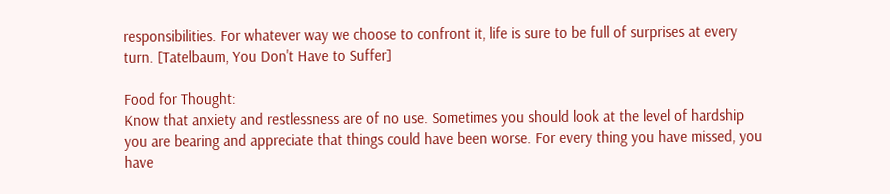responsibilities. For whatever way we choose to confront it, life is sure to be full of surprises at every turn. [Tatelbaum, You Don't Have to Suffer]

Food for Thought:
Know that anxiety and restlessness are of no use. Sometimes you should look at the level of hardship you are bearing and appreciate that things could have been worse. For every thing you have missed, you have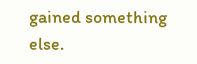gained something else.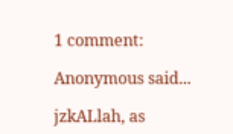1 comment:

Anonymous said...

jzkALlah, as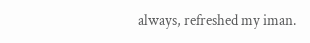always, refreshed my iman.